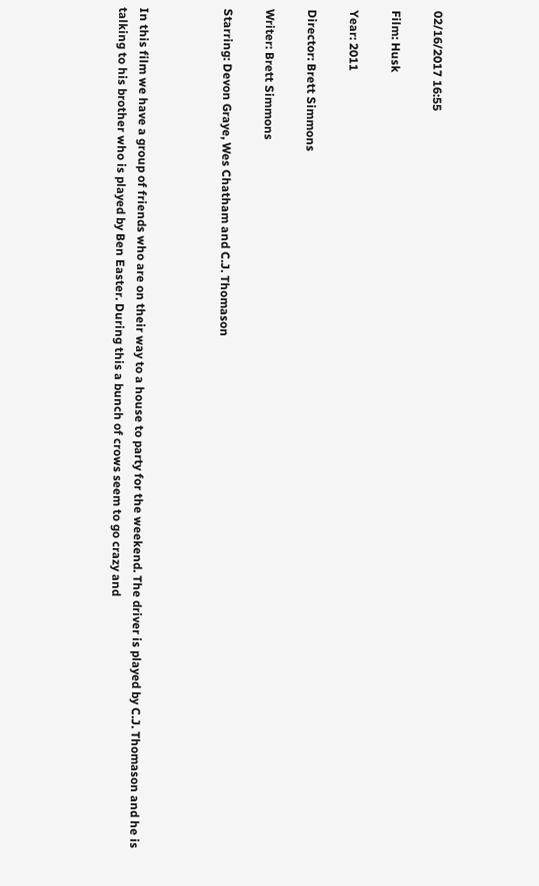02/16/2017 16:55

Film: Husk

Year: 2011

Director: Brett Simmons

Writer: Brett Simmons

Starring: Devon Graye, Wes Chatham and C.J. Thomason



In this film we have a group of friends who are on their way to a house to party for the weekend. The driver is played by C.J. Thomason and he is talking to his brother who is played by Ben Easter. During this a bunch of crows seem to go crazy and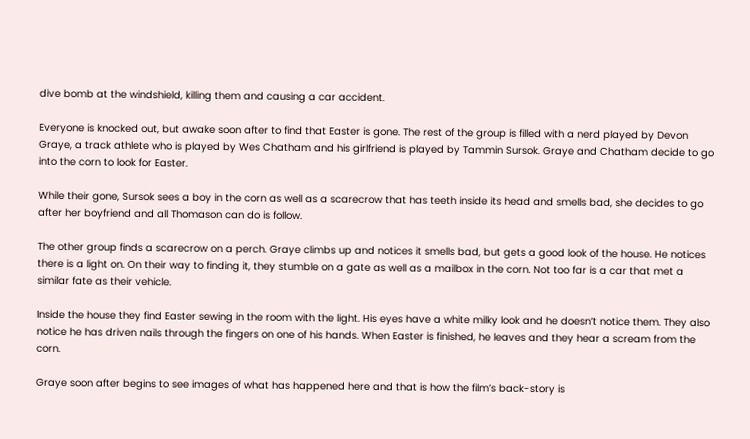dive bomb at the windshield, killing them and causing a car accident.

Everyone is knocked out, but awake soon after to find that Easter is gone. The rest of the group is filled with a nerd played by Devon Graye, a track athlete who is played by Wes Chatham and his girlfriend is played by Tammin Sursok. Graye and Chatham decide to go into the corn to look for Easter.

While their gone, Sursok sees a boy in the corn as well as a scarecrow that has teeth inside its head and smells bad, she decides to go after her boyfriend and all Thomason can do is follow.

The other group finds a scarecrow on a perch. Graye climbs up and notices it smells bad, but gets a good look of the house. He notices there is a light on. On their way to finding it, they stumble on a gate as well as a mailbox in the corn. Not too far is a car that met a similar fate as their vehicle.

Inside the house they find Easter sewing in the room with the light. His eyes have a white milky look and he doesn’t notice them. They also notice he has driven nails through the fingers on one of his hands. When Easter is finished, he leaves and they hear a scream from the corn.

Graye soon after begins to see images of what has happened here and that is how the film’s back-story is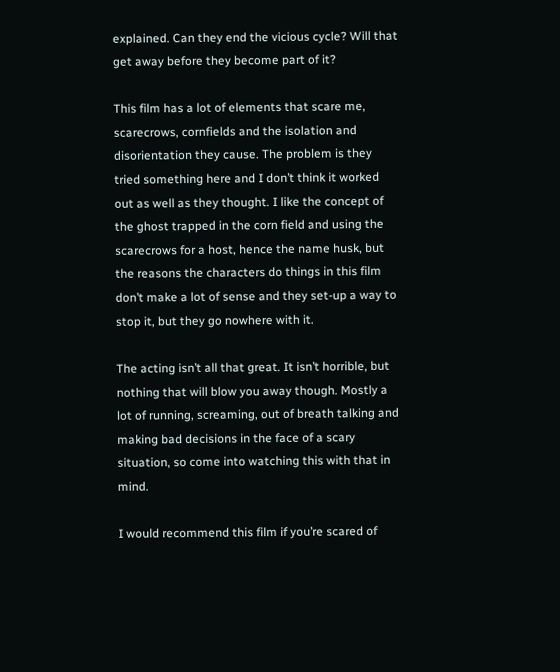explained. Can they end the vicious cycle? Will that get away before they become part of it?

This film has a lot of elements that scare me, scarecrows, cornfields and the isolation and disorientation they cause. The problem is they tried something here and I don’t think it worked out as well as they thought. I like the concept of the ghost trapped in the corn field and using the scarecrows for a host, hence the name husk, but the reasons the characters do things in this film don’t make a lot of sense and they set-up a way to stop it, but they go nowhere with it.

The acting isn’t all that great. It isn’t horrible, but nothing that will blow you away though. Mostly a lot of running, screaming, out of breath talking and making bad decisions in the face of a scary situation, so come into watching this with that in mind.

I would recommend this film if you’re scared of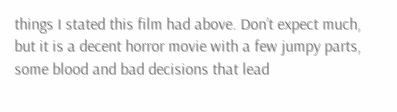things I stated this film had above. Don’t expect much, but it is a decent horror movie with a few jumpy parts, some blood and bad decisions that lead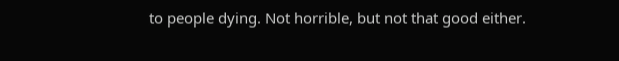to people dying. Not horrible, but not that good either.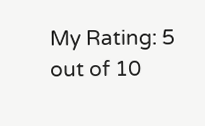My Rating: 5 out of 10